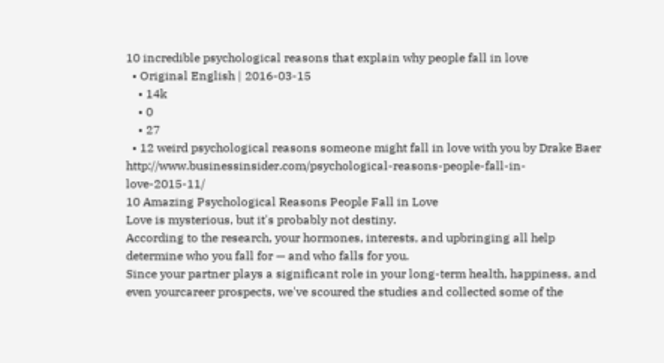10 incredible psychological reasons that explain why people fall in love
  • Original English | 2016-03-15
    • 14k
    • 0
    • 27
  • 12 weird psychological reasons someone might fall in love with you by Drake Baer http://www.businessinsider.com/psychological-reasons-people-fall-in-love-2015-11/
10 Amazing Psychological Reasons People Fall in Love
Love is mysterious, but it's probably not destiny.
According to the research, your hormones, interests, and upbringing all help determine who you fall for — and who falls for you.
Since your partner plays a significant role in your long-term health, happiness, and even yourcareer prospects, we've scoured the studies and collected some of the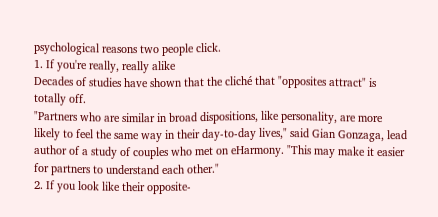psychological reasons two people click.
1. If you're really, really alike
Decades of studies have shown that the cliché that "opposites attract" is totally off.
"Partners who are similar in broad dispositions, like personality, are more likely to feel the same way in their day-to-day lives," said Gian Gonzaga, lead author of a study of couples who met on eHarmony. "This may make it easier for partners to understand each other."
2. If you look like their opposite-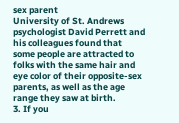sex parent
University of St. Andrews psychologist David Perrett and his colleagues found that some people are attracted to folks with the same hair and eye color of their opposite-sex parents, as well as the age range they saw at birth.
3. If you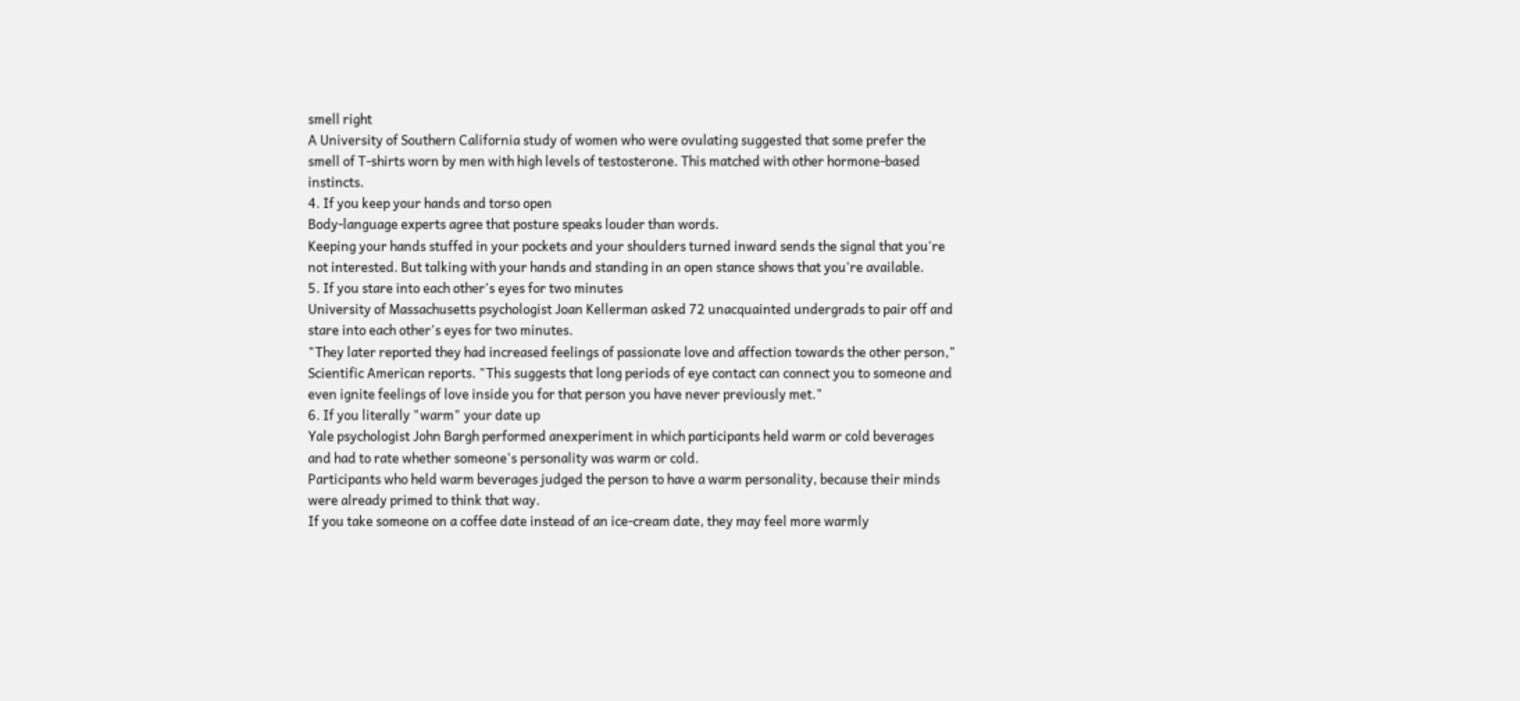smell right
A University of Southern California study of women who were ovulating suggested that some prefer the smell of T-shirts worn by men with high levels of testosterone. This matched with other hormone-based instincts.
4. If you keep your hands and torso open
Body-language experts agree that posture speaks louder than words.
Keeping your hands stuffed in your pockets and your shoulders turned inward sends the signal that you're not interested. But talking with your hands and standing in an open stance shows that you're available.
5. If you stare into each other's eyes for two minutes
University of Massachusetts psychologist Joan Kellerman asked 72 unacquainted undergrads to pair off and stare into each other's eyes for two minutes.
"They later reported they had increased feelings of passionate love and affection towards the other person," Scientific American reports. "This suggests that long periods of eye contact can connect you to someone and even ignite feelings of love inside you for that person you have never previously met."
6. If you literally "warm" your date up
Yale psychologist John Bargh performed anexperiment in which participants held warm or cold beverages and had to rate whether someone's personality was warm or cold.
Participants who held warm beverages judged the person to have a warm personality, because their minds were already primed to think that way.
If you take someone on a coffee date instead of an ice-cream date, they may feel more warmly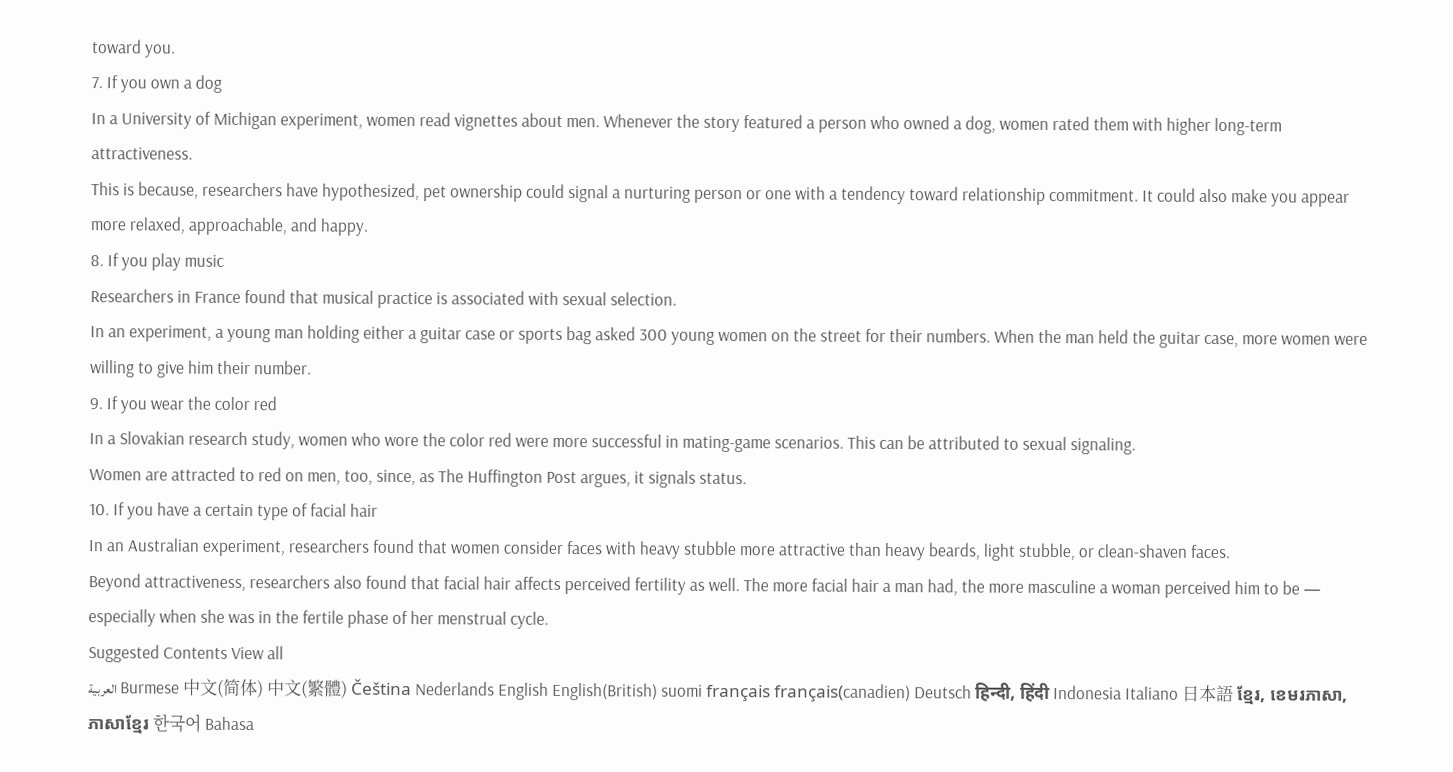toward you.
7. If you own a dog
In a University of Michigan experiment, women read vignettes about men. Whenever the story featured a person who owned a dog, women rated them with higher long-term attractiveness.
This is because, researchers have hypothesized, pet ownership could signal a nurturing person or one with a tendency toward relationship commitment. It could also make you appear more relaxed, approachable, and happy.
8. If you play music
Researchers in France found that musical practice is associated with sexual selection.
In an experiment, a young man holding either a guitar case or sports bag asked 300 young women on the street for their numbers. When the man held the guitar case, more women were willing to give him their number.
9. If you wear the color red
In a Slovakian research study, women who wore the color red were more successful in mating-game scenarios. This can be attributed to sexual signaling.
Women are attracted to red on men, too, since, as The Huffington Post argues, it signals status.
10. If you have a certain type of facial hair
In an Australian experiment, researchers found that women consider faces with heavy stubble more attractive than heavy beards, light stubble, or clean-shaven faces.
Beyond attractiveness, researchers also found that facial hair affects perceived fertility as well. The more facial hair a man had, the more masculine a woman perceived him to be — especially when she was in the fertile phase of her menstrual cycle.
Suggested Contents View all
العربية Burmese 中文(简体) 中文(繁體) Čeština Nederlands English English(British) suomi français français(canadien) Deutsch हिन्दी, हिंदी Indonesia Italiano 日本語 ខ្មែរ, ខេមរភាសា, ភាសាខ្មែរ 한국어 Bahasa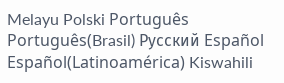Melayu Polski Português Português(Brasil) Русский Español Español(Latinoamérica) Kiswahili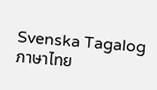Svenska Tagalog ภาษาไทย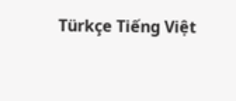Türkçe Tiếng Việt